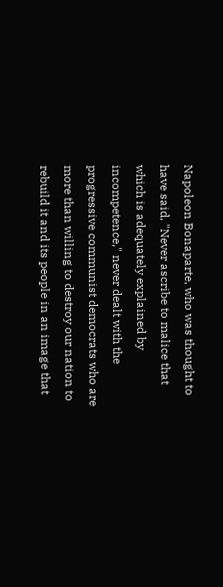Napoleon Bonaparte, who was thought to have said, "Never ascribe to malice that which is adequately explained by incompetence," never dealt with the progressive communist democrats who are more than willing to destroy our nation to rebuild it and its people in an image that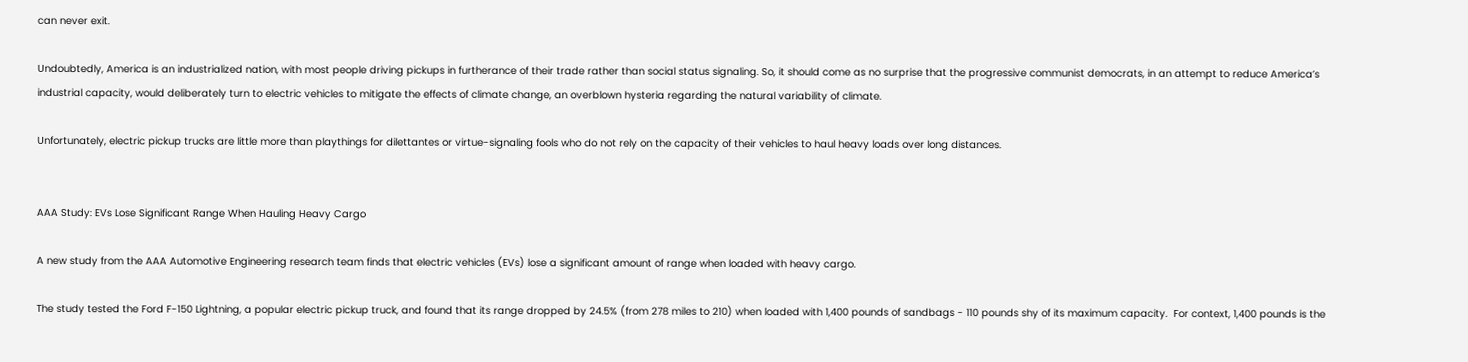can never exit.

Undoubtedly, America is an industrialized nation, with most people driving pickups in furtherance of their trade rather than social status signaling. So, it should come as no surprise that the progressive communist democrats, in an attempt to reduce America’s industrial capacity, would deliberately turn to electric vehicles to mitigate the effects of climate change, an overblown hysteria regarding the natural variability of climate.

Unfortunately, electric pickup trucks are little more than playthings for dilettantes or virtue-signaling fools who do not rely on the capacity of their vehicles to haul heavy loads over long distances.


AAA Study: EVs Lose Significant Range When Hauling Heavy Cargo

A new study from the AAA Automotive Engineering research team finds that electric vehicles (EVs) lose a significant amount of range when loaded with heavy cargo.

The study tested the Ford F-150 Lightning, a popular electric pickup truck, and found that its range dropped by 24.5% (from 278 miles to 210) when loaded with 1,400 pounds of sandbags - 110 pounds shy of its maximum capacity.  For context, 1,400 pounds is the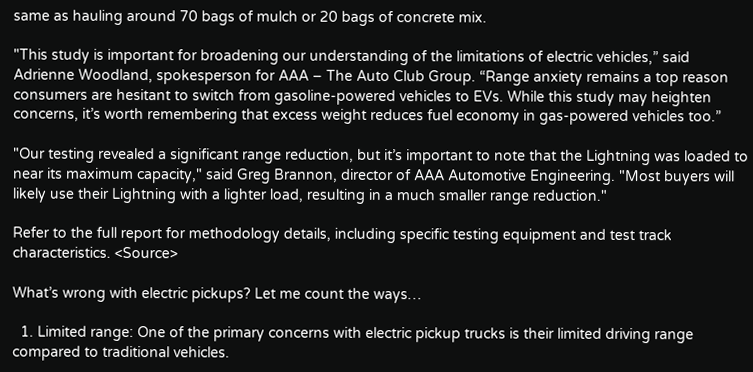same as hauling around 70 bags of mulch or 20 bags of concrete mix.

"This study is important for broadening our understanding of the limitations of electric vehicles,” said Adrienne Woodland, spokesperson for AAA – The Auto Club Group. “Range anxiety remains a top reason consumers are hesitant to switch from gasoline-powered vehicles to EVs. While this study may heighten concerns, it’s worth remembering that excess weight reduces fuel economy in gas-powered vehicles too.”

"Our testing revealed a significant range reduction, but it’s important to note that the Lightning was loaded to near its maximum capacity," said Greg Brannon, director of AAA Automotive Engineering. "Most buyers will likely use their Lightning with a lighter load, resulting in a much smaller range reduction."

Refer to the full report for methodology details, including specific testing equipment and test track characteristics. <Source>

What’s wrong with electric pickups? Let me count the ways…

  1. Limited range: One of the primary concerns with electric pickup trucks is their limited driving range compared to traditional vehicles.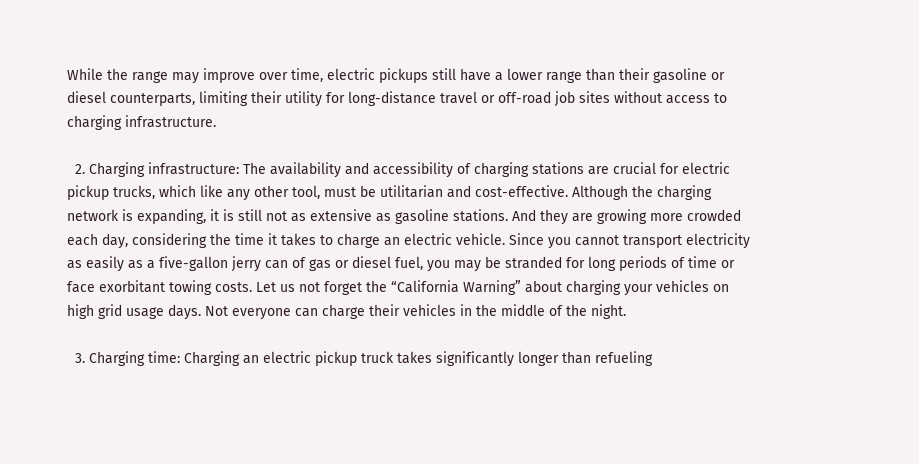While the range may improve over time, electric pickups still have a lower range than their gasoline or diesel counterparts, limiting their utility for long-distance travel or off-road job sites without access to charging infrastructure.

  2. Charging infrastructure: The availability and accessibility of charging stations are crucial for electric pickup trucks, which like any other tool, must be utilitarian and cost-effective. Although the charging network is expanding, it is still not as extensive as gasoline stations. And they are growing more crowded each day, considering the time it takes to charge an electric vehicle. Since you cannot transport electricity as easily as a five-gallon jerry can of gas or diesel fuel, you may be stranded for long periods of time or face exorbitant towing costs. Let us not forget the “California Warning” about charging your vehicles on high grid usage days. Not everyone can charge their vehicles in the middle of the night.

  3. Charging time: Charging an electric pickup truck takes significantly longer than refueling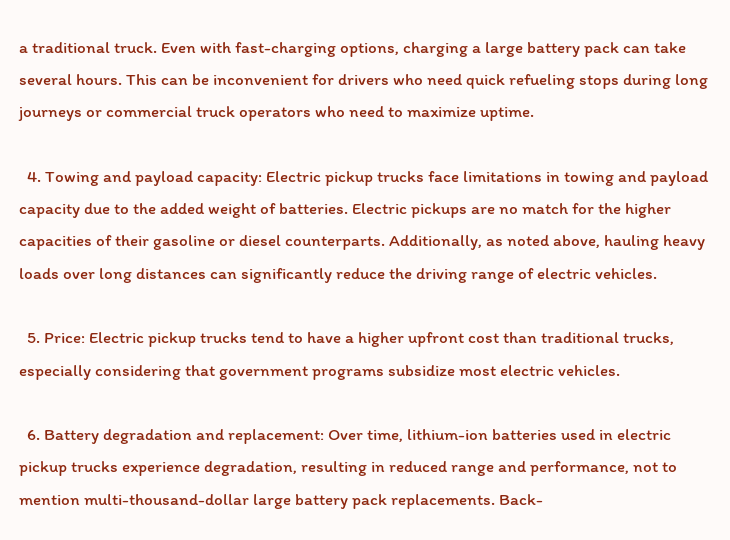a traditional truck. Even with fast-charging options, charging a large battery pack can take several hours. This can be inconvenient for drivers who need quick refueling stops during long journeys or commercial truck operators who need to maximize uptime.

  4. Towing and payload capacity: Electric pickup trucks face limitations in towing and payload capacity due to the added weight of batteries. Electric pickups are no match for the higher capacities of their gasoline or diesel counterparts. Additionally, as noted above, hauling heavy loads over long distances can significantly reduce the driving range of electric vehicles.

  5. Price: Electric pickup trucks tend to have a higher upfront cost than traditional trucks, especially considering that government programs subsidize most electric vehicles.

  6. Battery degradation and replacement: Over time, lithium-ion batteries used in electric pickup trucks experience degradation, resulting in reduced range and performance, not to mention multi-thousand-dollar large battery pack replacements. Back-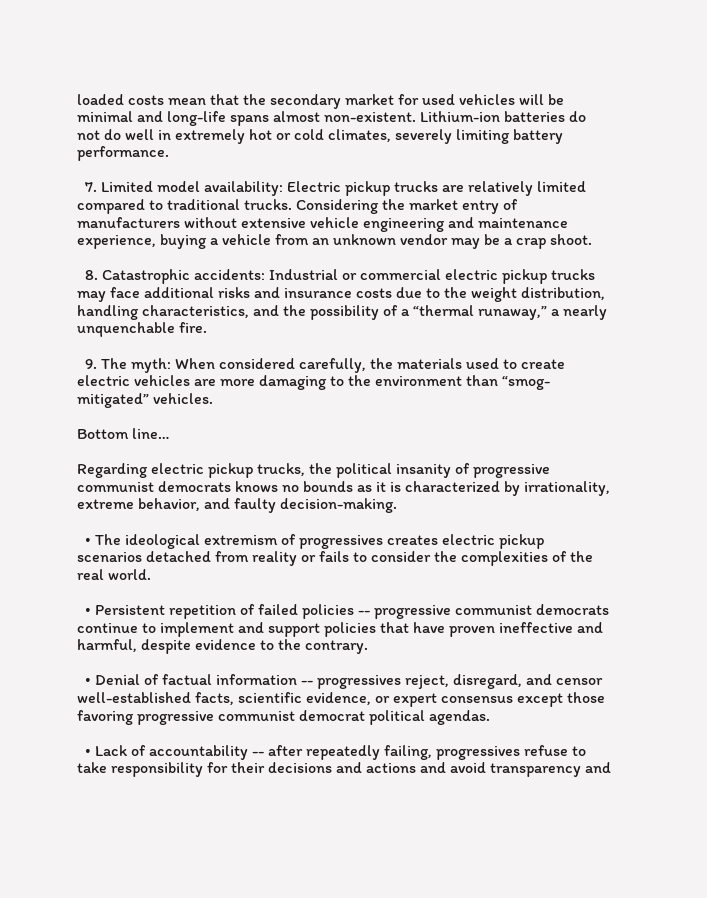loaded costs mean that the secondary market for used vehicles will be minimal and long-life spans almost non-existent. Lithium-ion batteries do not do well in extremely hot or cold climates, severely limiting battery performance.

  7. Limited model availability: Electric pickup trucks are relatively limited compared to traditional trucks. Considering the market entry of manufacturers without extensive vehicle engineering and maintenance experience, buying a vehicle from an unknown vendor may be a crap shoot.

  8. Catastrophic accidents: Industrial or commercial electric pickup trucks may face additional risks and insurance costs due to the weight distribution, handling characteristics, and the possibility of a “thermal runaway,” a nearly unquenchable fire.

  9. The myth: When considered carefully, the materials used to create electric vehicles are more damaging to the environment than “smog-mitigated” vehicles.

Bottom line…

Regarding electric pickup trucks, the political insanity of progressive communist democrats knows no bounds as it is characterized by irrationality, extreme behavior, and faulty decision-making.

  • The ideological extremism of progressives creates electric pickup scenarios detached from reality or fails to consider the complexities of the real world.

  • Persistent repetition of failed policies -- progressive communist democrats continue to implement and support policies that have proven ineffective and harmful, despite evidence to the contrary.

  • Denial of factual information -- progressives reject, disregard, and censor well-established facts, scientific evidence, or expert consensus except those favoring progressive communist democrat political agendas.

  • Lack of accountability -- after repeatedly failing, progressives refuse to take responsibility for their decisions and actions and avoid transparency and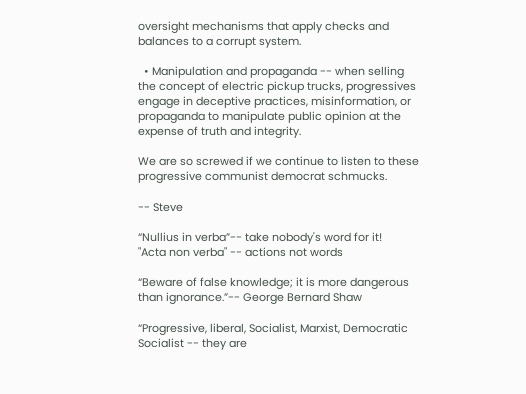oversight mechanisms that apply checks and balances to a corrupt system.

  • Manipulation and propaganda -- when selling the concept of electric pickup trucks, progressives engage in deceptive practices, misinformation, or propaganda to manipulate public opinion at the expense of truth and integrity.

We are so screwed if we continue to listen to these progressive communist democrat schmucks.

-- Steve

“Nullius in verba”-- take nobody's word for it!
"Acta non verba" -- actions not words

“Beware of false knowledge; it is more dangerous than ignorance.”-- George Bernard Shaw

“Progressive, liberal, Socialist, Marxist, Democratic Socialist -- they are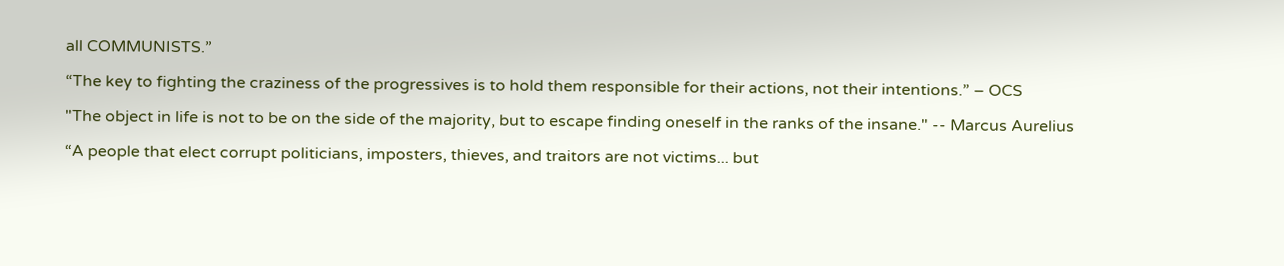all COMMUNISTS.”

“The key to fighting the craziness of the progressives is to hold them responsible for their actions, not their intentions.” – OCS

"The object in life is not to be on the side of the majority, but to escape finding oneself in the ranks of the insane." -- Marcus Aurelius

“A people that elect corrupt politicians, imposters, thieves, and traitors are not victims... but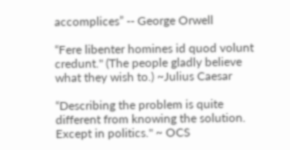accomplices” -- George Orwell

“Fere libenter homines id quod volunt credunt." (The people gladly believe what they wish to.) ~Julius Caesar

“Describing the problem is quite different from knowing the solution. Except in politics." ~ OCS